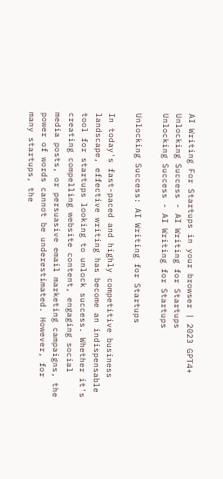AI Writing For Startups in your browser | 2023 GPT4+
Unlocking Success - AI Writing for Startups
Unlocking Success - AI Writing for Startups

Unlocking Success: AI Writing for Startups

In today's fast-paced and highly competitive business landscape, effective writing has become an indispensable tool for startups looking to unlock success. Whether it's creating compelling website content, engaging social media posts, or persuasive email marketing campaigns, the power of words cannot be underestimated. However, for many startups, the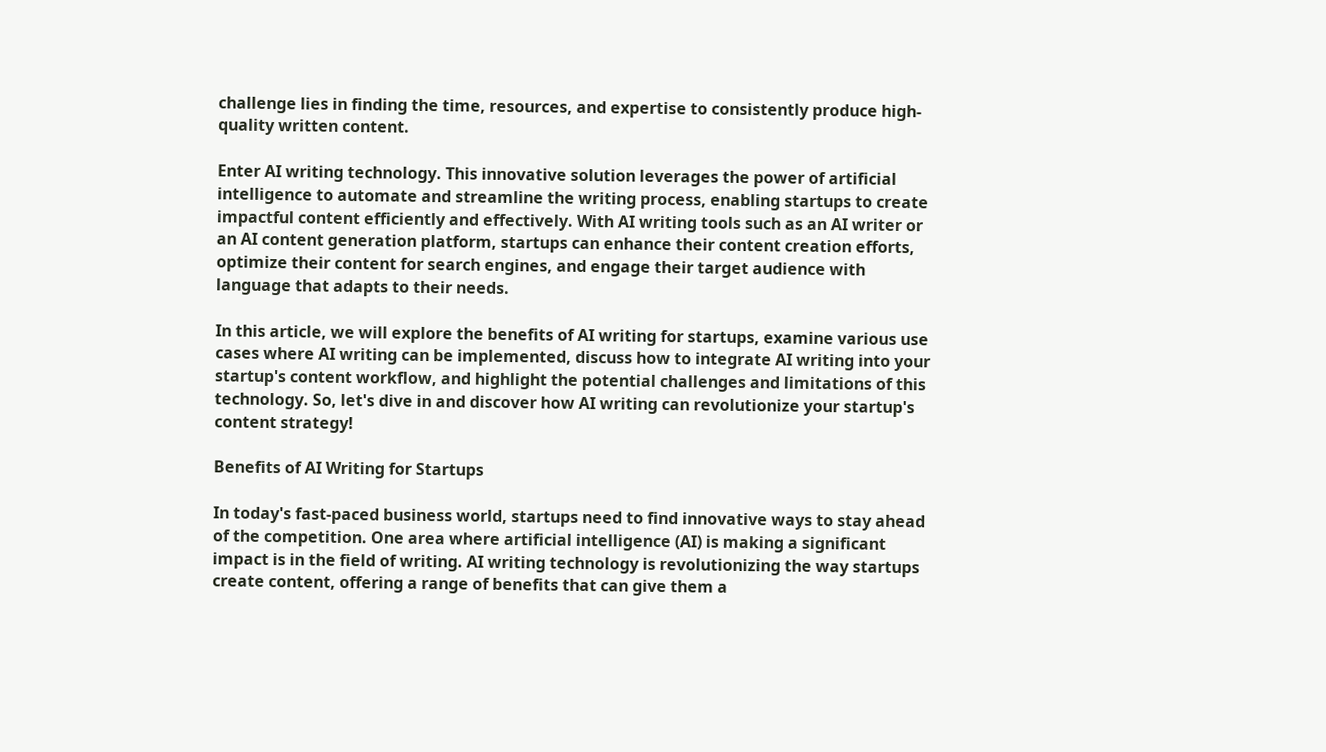challenge lies in finding the time, resources, and expertise to consistently produce high-quality written content.

Enter AI writing technology. This innovative solution leverages the power of artificial intelligence to automate and streamline the writing process, enabling startups to create impactful content efficiently and effectively. With AI writing tools such as an AI writer or an AI content generation platform, startups can enhance their content creation efforts, optimize their content for search engines, and engage their target audience with language that adapts to their needs.

In this article, we will explore the benefits of AI writing for startups, examine various use cases where AI writing can be implemented, discuss how to integrate AI writing into your startup's content workflow, and highlight the potential challenges and limitations of this technology. So, let's dive in and discover how AI writing can revolutionize your startup's content strategy!

Benefits of AI Writing for Startups

In today's fast-paced business world, startups need to find innovative ways to stay ahead of the competition. One area where artificial intelligence (AI) is making a significant impact is in the field of writing. AI writing technology is revolutionizing the way startups create content, offering a range of benefits that can give them a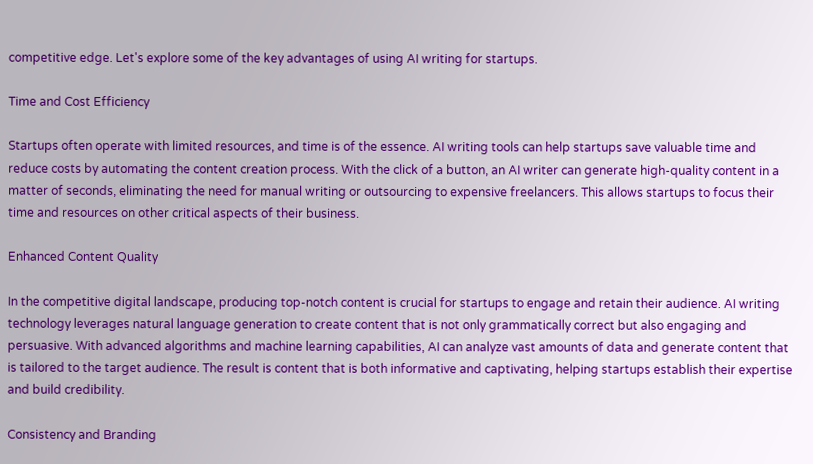competitive edge. Let's explore some of the key advantages of using AI writing for startups.

Time and Cost Efficiency

Startups often operate with limited resources, and time is of the essence. AI writing tools can help startups save valuable time and reduce costs by automating the content creation process. With the click of a button, an AI writer can generate high-quality content in a matter of seconds, eliminating the need for manual writing or outsourcing to expensive freelancers. This allows startups to focus their time and resources on other critical aspects of their business.

Enhanced Content Quality

In the competitive digital landscape, producing top-notch content is crucial for startups to engage and retain their audience. AI writing technology leverages natural language generation to create content that is not only grammatically correct but also engaging and persuasive. With advanced algorithms and machine learning capabilities, AI can analyze vast amounts of data and generate content that is tailored to the target audience. The result is content that is both informative and captivating, helping startups establish their expertise and build credibility.

Consistency and Branding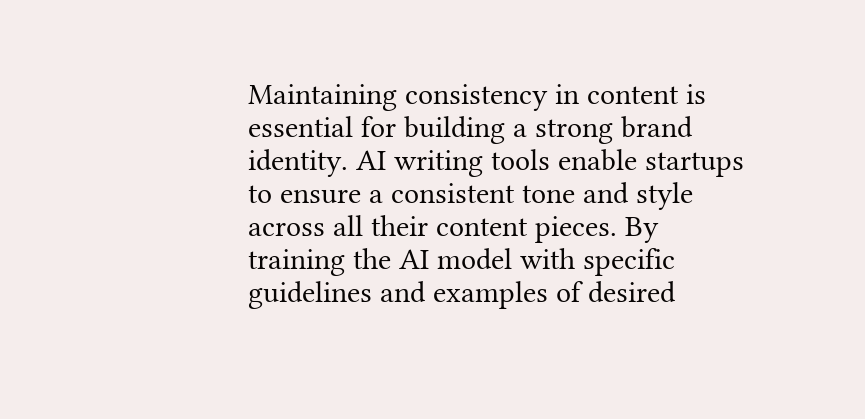Maintaining consistency in content is essential for building a strong brand identity. AI writing tools enable startups to ensure a consistent tone and style across all their content pieces. By training the AI model with specific guidelines and examples of desired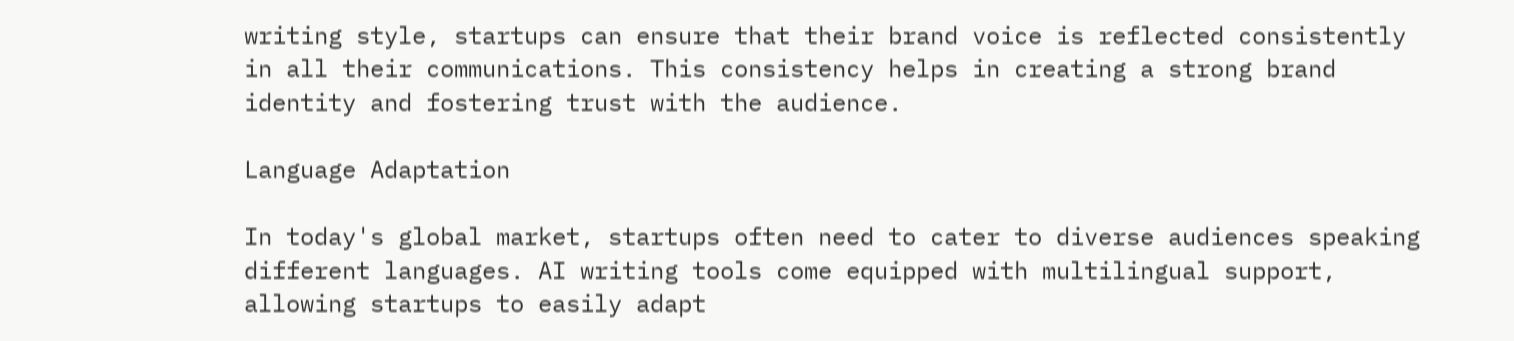writing style, startups can ensure that their brand voice is reflected consistently in all their communications. This consistency helps in creating a strong brand identity and fostering trust with the audience.

Language Adaptation

In today's global market, startups often need to cater to diverse audiences speaking different languages. AI writing tools come equipped with multilingual support, allowing startups to easily adapt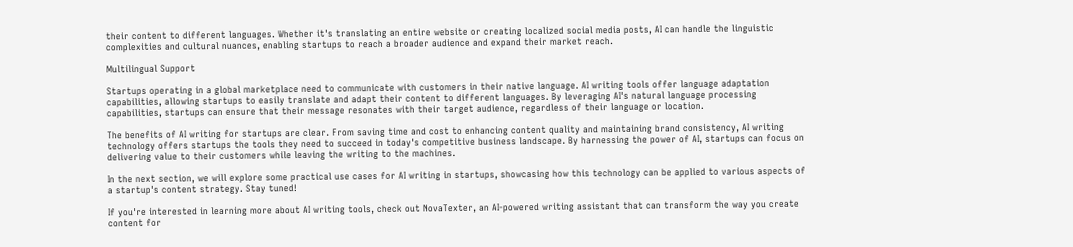their content to different languages. Whether it's translating an entire website or creating localized social media posts, AI can handle the linguistic complexities and cultural nuances, enabling startups to reach a broader audience and expand their market reach.

Multilingual Support

Startups operating in a global marketplace need to communicate with customers in their native language. AI writing tools offer language adaptation capabilities, allowing startups to easily translate and adapt their content to different languages. By leveraging AI's natural language processing capabilities, startups can ensure that their message resonates with their target audience, regardless of their language or location.

The benefits of AI writing for startups are clear. From saving time and cost to enhancing content quality and maintaining brand consistency, AI writing technology offers startups the tools they need to succeed in today's competitive business landscape. By harnessing the power of AI, startups can focus on delivering value to their customers while leaving the writing to the machines.

In the next section, we will explore some practical use cases for AI writing in startups, showcasing how this technology can be applied to various aspects of a startup's content strategy. Stay tuned!

If you're interested in learning more about AI writing tools, check out NovaTexter, an AI-powered writing assistant that can transform the way you create content for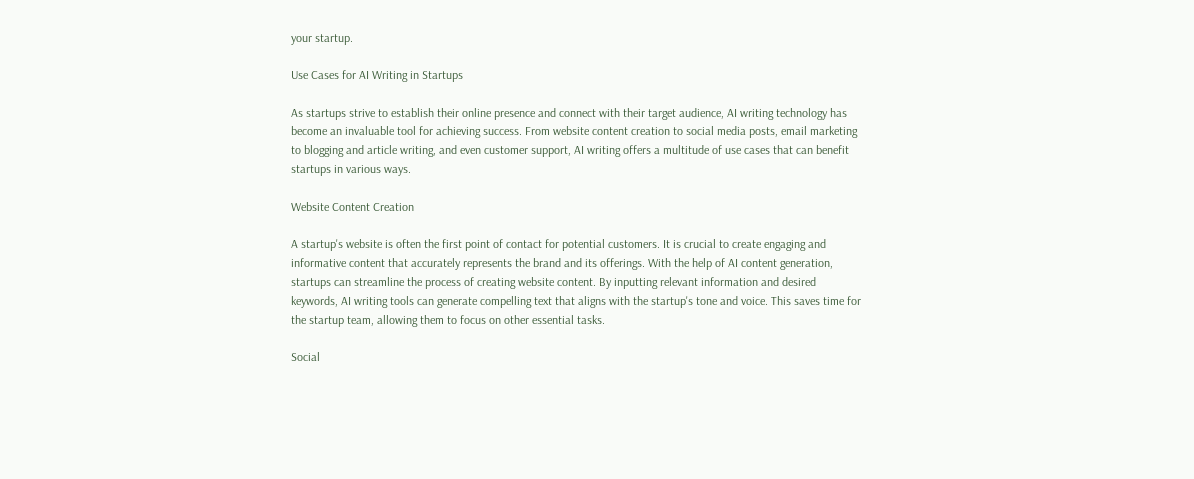your startup.

Use Cases for AI Writing in Startups

As startups strive to establish their online presence and connect with their target audience, AI writing technology has become an invaluable tool for achieving success. From website content creation to social media posts, email marketing to blogging and article writing, and even customer support, AI writing offers a multitude of use cases that can benefit startups in various ways.

Website Content Creation

A startup's website is often the first point of contact for potential customers. It is crucial to create engaging and informative content that accurately represents the brand and its offerings. With the help of AI content generation, startups can streamline the process of creating website content. By inputting relevant information and desired keywords, AI writing tools can generate compelling text that aligns with the startup's tone and voice. This saves time for the startup team, allowing them to focus on other essential tasks.

Social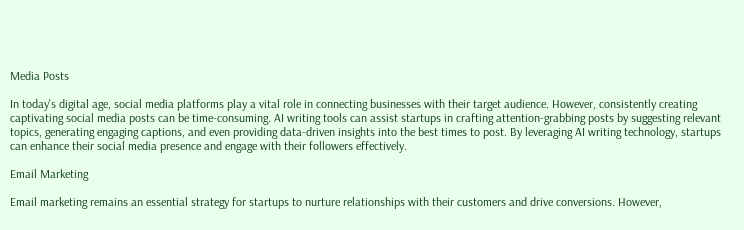Media Posts

In today's digital age, social media platforms play a vital role in connecting businesses with their target audience. However, consistently creating captivating social media posts can be time-consuming. AI writing tools can assist startups in crafting attention-grabbing posts by suggesting relevant topics, generating engaging captions, and even providing data-driven insights into the best times to post. By leveraging AI writing technology, startups can enhance their social media presence and engage with their followers effectively.

Email Marketing

Email marketing remains an essential strategy for startups to nurture relationships with their customers and drive conversions. However,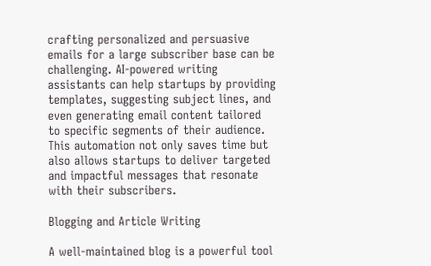crafting personalized and persuasive emails for a large subscriber base can be challenging. AI-powered writing assistants can help startups by providing templates, suggesting subject lines, and even generating email content tailored to specific segments of their audience. This automation not only saves time but also allows startups to deliver targeted and impactful messages that resonate with their subscribers.

Blogging and Article Writing

A well-maintained blog is a powerful tool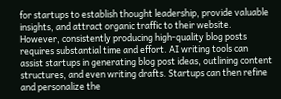for startups to establish thought leadership, provide valuable insights, and attract organic traffic to their website. However, consistently producing high-quality blog posts requires substantial time and effort. AI writing tools can assist startups in generating blog post ideas, outlining content structures, and even writing drafts. Startups can then refine and personalize the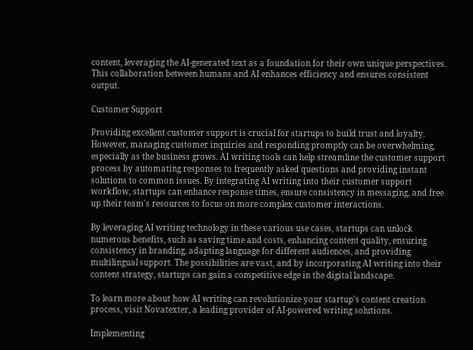content, leveraging the AI-generated text as a foundation for their own unique perspectives. This collaboration between humans and AI enhances efficiency and ensures consistent output.

Customer Support

Providing excellent customer support is crucial for startups to build trust and loyalty. However, managing customer inquiries and responding promptly can be overwhelming, especially as the business grows. AI writing tools can help streamline the customer support process by automating responses to frequently asked questions and providing instant solutions to common issues. By integrating AI writing into their customer support workflow, startups can enhance response times, ensure consistency in messaging, and free up their team's resources to focus on more complex customer interactions.

By leveraging AI writing technology in these various use cases, startups can unlock numerous benefits, such as saving time and costs, enhancing content quality, ensuring consistency in branding, adapting language for different audiences, and providing multilingual support. The possibilities are vast, and by incorporating AI writing into their content strategy, startups can gain a competitive edge in the digital landscape.

To learn more about how AI writing can revolutionize your startup's content creation process, visit Novatexter, a leading provider of AI-powered writing solutions.

Implementing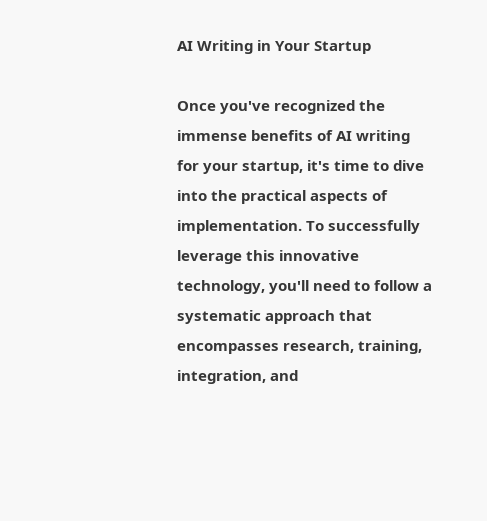AI Writing in Your Startup

Once you've recognized the immense benefits of AI writing for your startup, it's time to dive into the practical aspects of implementation. To successfully leverage this innovative technology, you'll need to follow a systematic approach that encompasses research, training, integration, and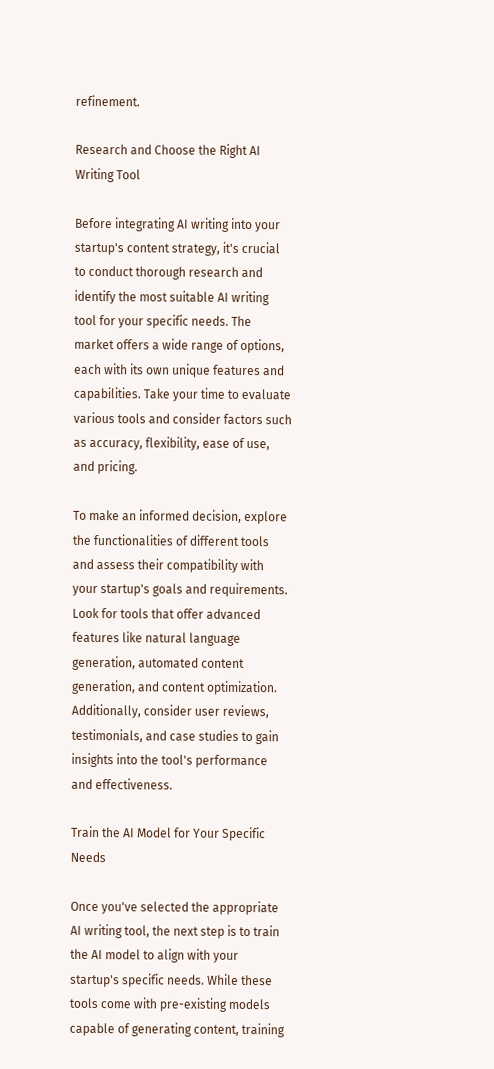refinement.

Research and Choose the Right AI Writing Tool

Before integrating AI writing into your startup's content strategy, it's crucial to conduct thorough research and identify the most suitable AI writing tool for your specific needs. The market offers a wide range of options, each with its own unique features and capabilities. Take your time to evaluate various tools and consider factors such as accuracy, flexibility, ease of use, and pricing.

To make an informed decision, explore the functionalities of different tools and assess their compatibility with your startup's goals and requirements. Look for tools that offer advanced features like natural language generation, automated content generation, and content optimization. Additionally, consider user reviews, testimonials, and case studies to gain insights into the tool's performance and effectiveness.

Train the AI Model for Your Specific Needs

Once you've selected the appropriate AI writing tool, the next step is to train the AI model to align with your startup's specific needs. While these tools come with pre-existing models capable of generating content, training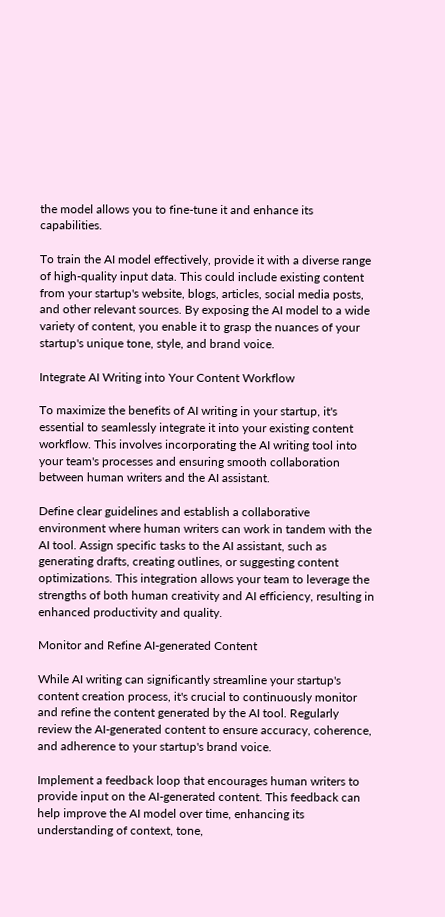the model allows you to fine-tune it and enhance its capabilities.

To train the AI model effectively, provide it with a diverse range of high-quality input data. This could include existing content from your startup's website, blogs, articles, social media posts, and other relevant sources. By exposing the AI model to a wide variety of content, you enable it to grasp the nuances of your startup's unique tone, style, and brand voice.

Integrate AI Writing into Your Content Workflow

To maximize the benefits of AI writing in your startup, it's essential to seamlessly integrate it into your existing content workflow. This involves incorporating the AI writing tool into your team's processes and ensuring smooth collaboration between human writers and the AI assistant.

Define clear guidelines and establish a collaborative environment where human writers can work in tandem with the AI tool. Assign specific tasks to the AI assistant, such as generating drafts, creating outlines, or suggesting content optimizations. This integration allows your team to leverage the strengths of both human creativity and AI efficiency, resulting in enhanced productivity and quality.

Monitor and Refine AI-generated Content

While AI writing can significantly streamline your startup's content creation process, it's crucial to continuously monitor and refine the content generated by the AI tool. Regularly review the AI-generated content to ensure accuracy, coherence, and adherence to your startup's brand voice.

Implement a feedback loop that encourages human writers to provide input on the AI-generated content. This feedback can help improve the AI model over time, enhancing its understanding of context, tone,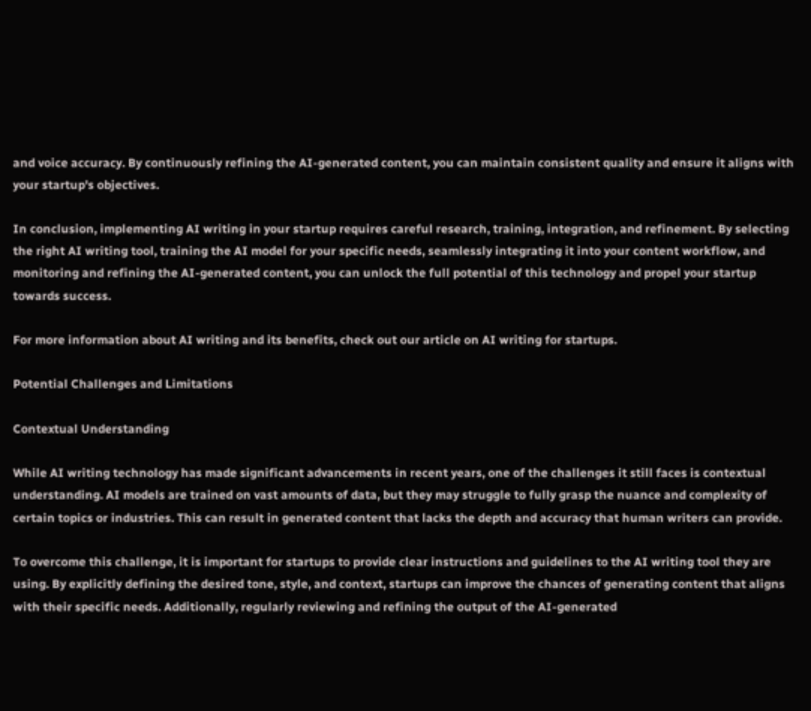and voice accuracy. By continuously refining the AI-generated content, you can maintain consistent quality and ensure it aligns with your startup's objectives.

In conclusion, implementing AI writing in your startup requires careful research, training, integration, and refinement. By selecting the right AI writing tool, training the AI model for your specific needs, seamlessly integrating it into your content workflow, and monitoring and refining the AI-generated content, you can unlock the full potential of this technology and propel your startup towards success.

For more information about AI writing and its benefits, check out our article on AI writing for startups.

Potential Challenges and Limitations

Contextual Understanding

While AI writing technology has made significant advancements in recent years, one of the challenges it still faces is contextual understanding. AI models are trained on vast amounts of data, but they may struggle to fully grasp the nuance and complexity of certain topics or industries. This can result in generated content that lacks the depth and accuracy that human writers can provide.

To overcome this challenge, it is important for startups to provide clear instructions and guidelines to the AI writing tool they are using. By explicitly defining the desired tone, style, and context, startups can improve the chances of generating content that aligns with their specific needs. Additionally, regularly reviewing and refining the output of the AI-generated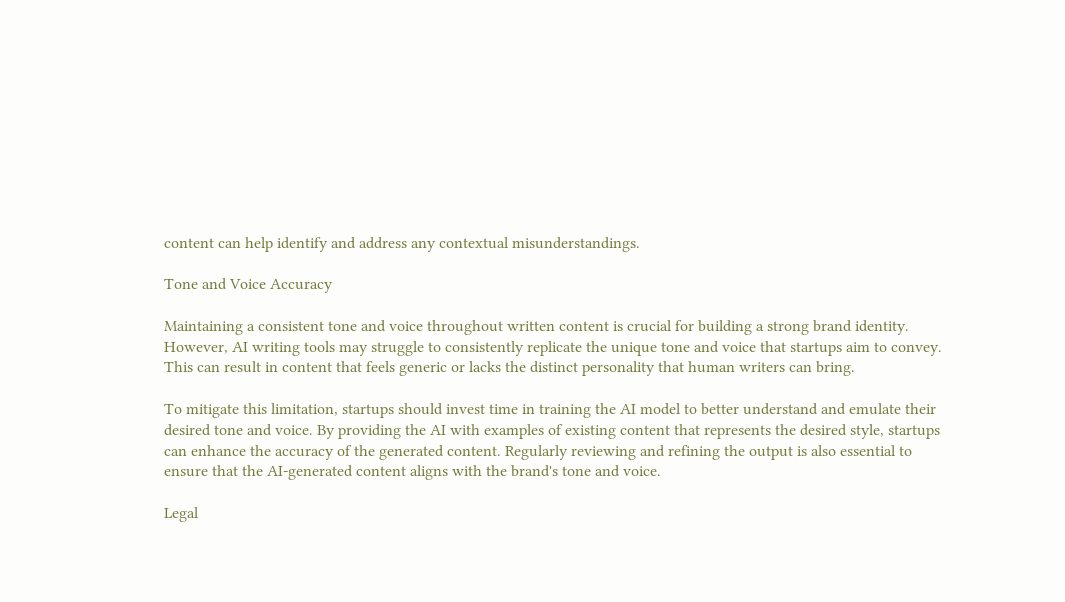content can help identify and address any contextual misunderstandings.

Tone and Voice Accuracy

Maintaining a consistent tone and voice throughout written content is crucial for building a strong brand identity. However, AI writing tools may struggle to consistently replicate the unique tone and voice that startups aim to convey. This can result in content that feels generic or lacks the distinct personality that human writers can bring.

To mitigate this limitation, startups should invest time in training the AI model to better understand and emulate their desired tone and voice. By providing the AI with examples of existing content that represents the desired style, startups can enhance the accuracy of the generated content. Regularly reviewing and refining the output is also essential to ensure that the AI-generated content aligns with the brand's tone and voice.

Legal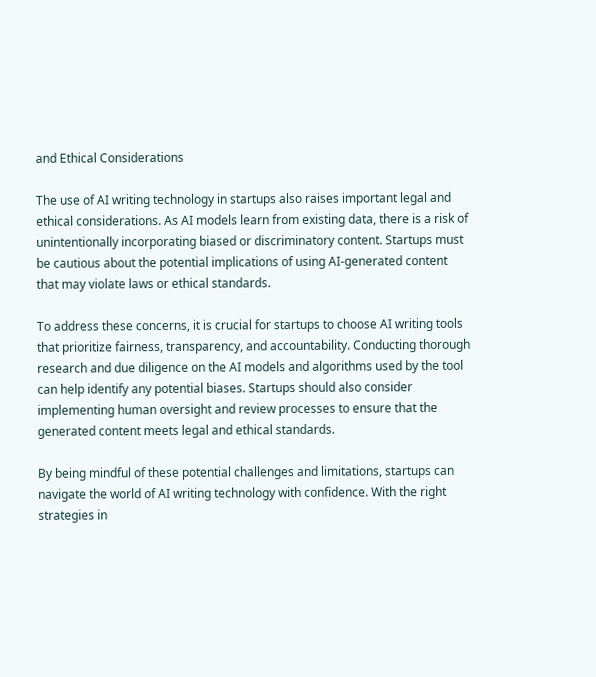and Ethical Considerations

The use of AI writing technology in startups also raises important legal and ethical considerations. As AI models learn from existing data, there is a risk of unintentionally incorporating biased or discriminatory content. Startups must be cautious about the potential implications of using AI-generated content that may violate laws or ethical standards.

To address these concerns, it is crucial for startups to choose AI writing tools that prioritize fairness, transparency, and accountability. Conducting thorough research and due diligence on the AI models and algorithms used by the tool can help identify any potential biases. Startups should also consider implementing human oversight and review processes to ensure that the generated content meets legal and ethical standards.

By being mindful of these potential challenges and limitations, startups can navigate the world of AI writing technology with confidence. With the right strategies in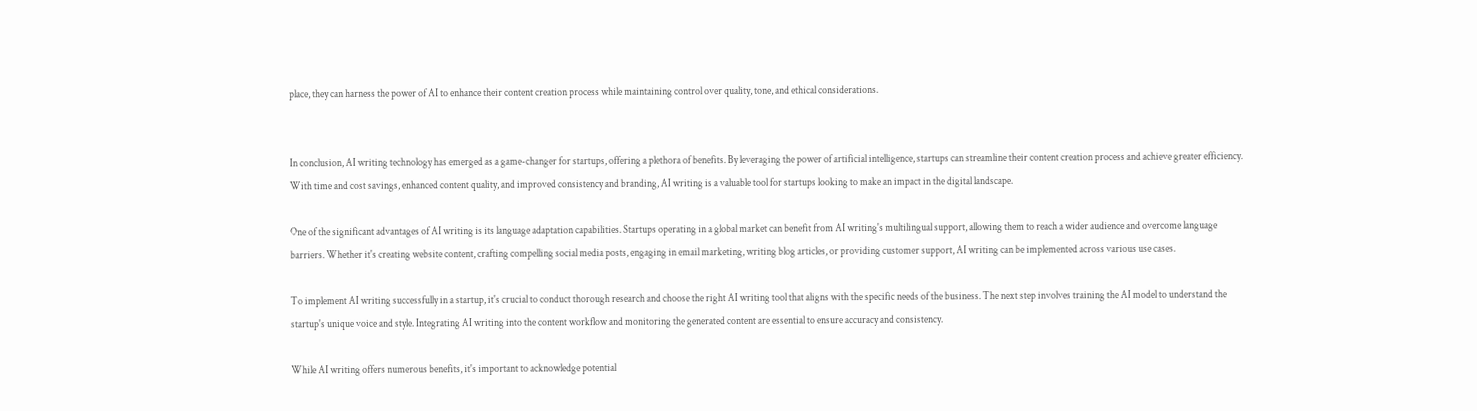place, they can harness the power of AI to enhance their content creation process while maintaining control over quality, tone, and ethical considerations.


In conclusion, AI writing technology has emerged as a game-changer for startups, offering a plethora of benefits. By leveraging the power of artificial intelligence, startups can streamline their content creation process and achieve greater efficiency. With time and cost savings, enhanced content quality, and improved consistency and branding, AI writing is a valuable tool for startups looking to make an impact in the digital landscape.

One of the significant advantages of AI writing is its language adaptation capabilities. Startups operating in a global market can benefit from AI writing's multilingual support, allowing them to reach a wider audience and overcome language barriers. Whether it's creating website content, crafting compelling social media posts, engaging in email marketing, writing blog articles, or providing customer support, AI writing can be implemented across various use cases.

To implement AI writing successfully in a startup, it's crucial to conduct thorough research and choose the right AI writing tool that aligns with the specific needs of the business. The next step involves training the AI model to understand the startup's unique voice and style. Integrating AI writing into the content workflow and monitoring the generated content are essential to ensure accuracy and consistency.

While AI writing offers numerous benefits, it's important to acknowledge potential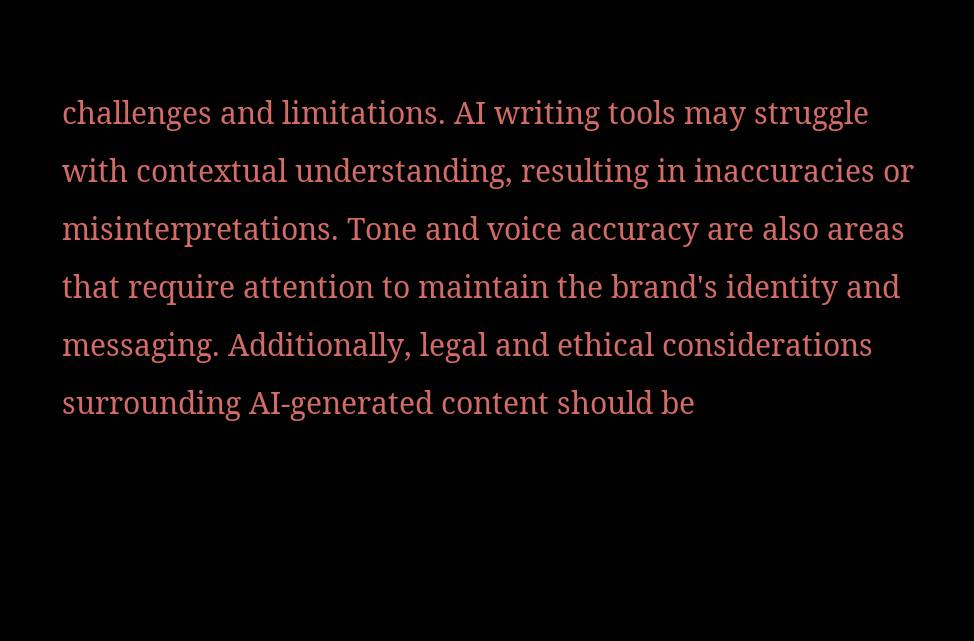challenges and limitations. AI writing tools may struggle with contextual understanding, resulting in inaccuracies or misinterpretations. Tone and voice accuracy are also areas that require attention to maintain the brand's identity and messaging. Additionally, legal and ethical considerations surrounding AI-generated content should be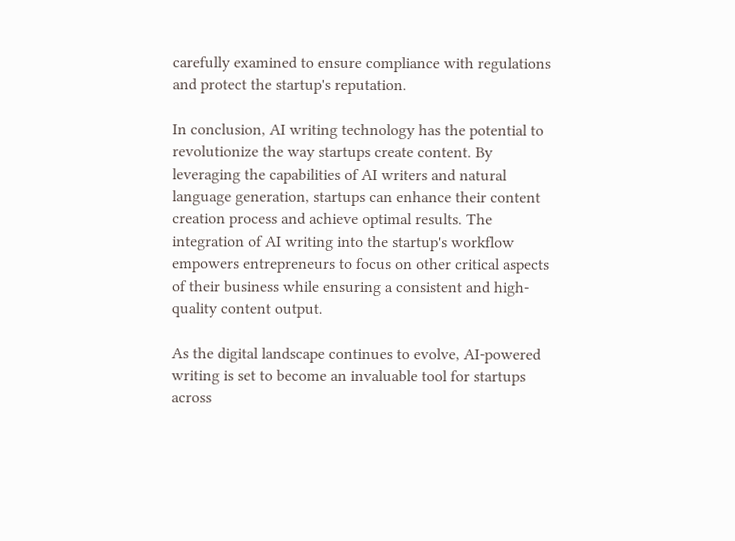carefully examined to ensure compliance with regulations and protect the startup's reputation.

In conclusion, AI writing technology has the potential to revolutionize the way startups create content. By leveraging the capabilities of AI writers and natural language generation, startups can enhance their content creation process and achieve optimal results. The integration of AI writing into the startup's workflow empowers entrepreneurs to focus on other critical aspects of their business while ensuring a consistent and high-quality content output.

As the digital landscape continues to evolve, AI-powered writing is set to become an invaluable tool for startups across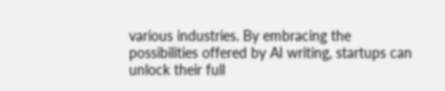various industries. By embracing the possibilities offered by AI writing, startups can unlock their full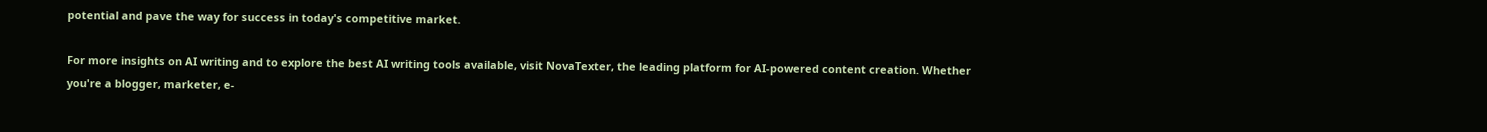potential and pave the way for success in today's competitive market.

For more insights on AI writing and to explore the best AI writing tools available, visit NovaTexter, the leading platform for AI-powered content creation. Whether you're a blogger, marketer, e-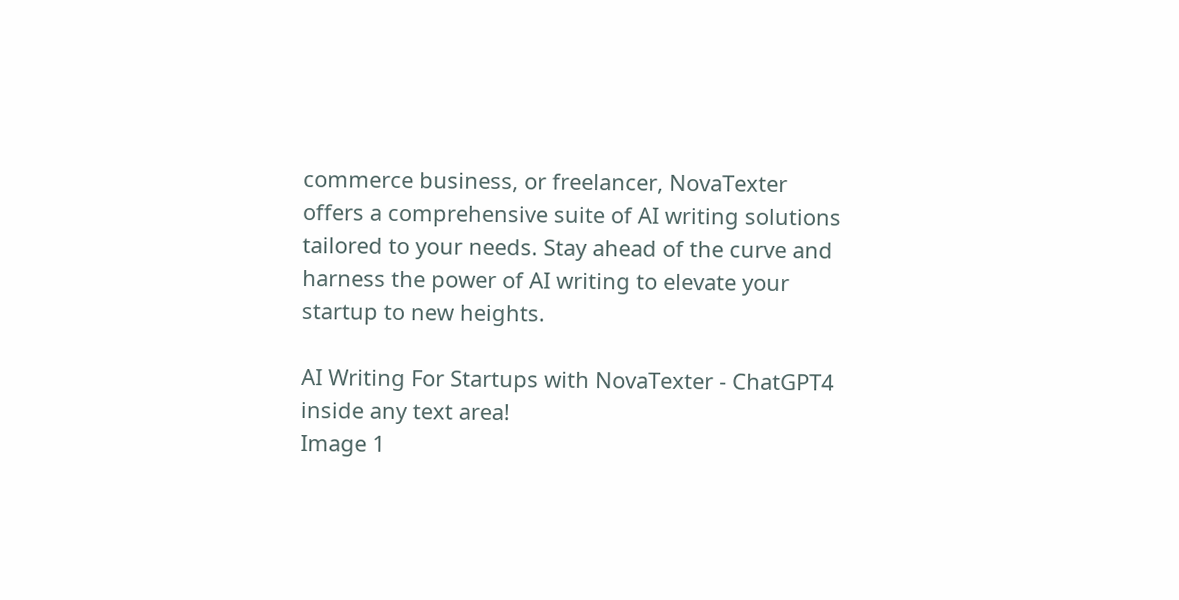commerce business, or freelancer, NovaTexter offers a comprehensive suite of AI writing solutions tailored to your needs. Stay ahead of the curve and harness the power of AI writing to elevate your startup to new heights.

AI Writing For Startups with NovaTexter - ChatGPT4 inside any text area!
Image 1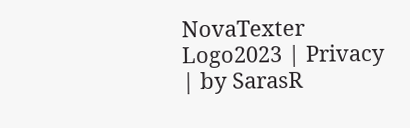NovaTexter Logo2023 | Privacy | by SarasR